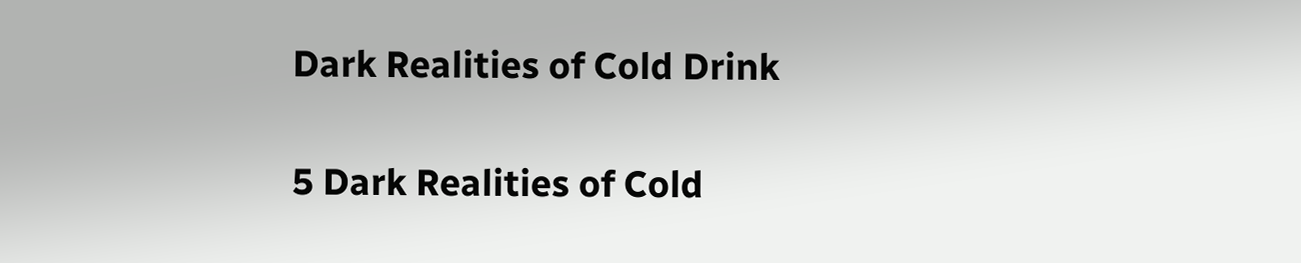Dark Realities of Cold Drink

5 Dark Realities of Cold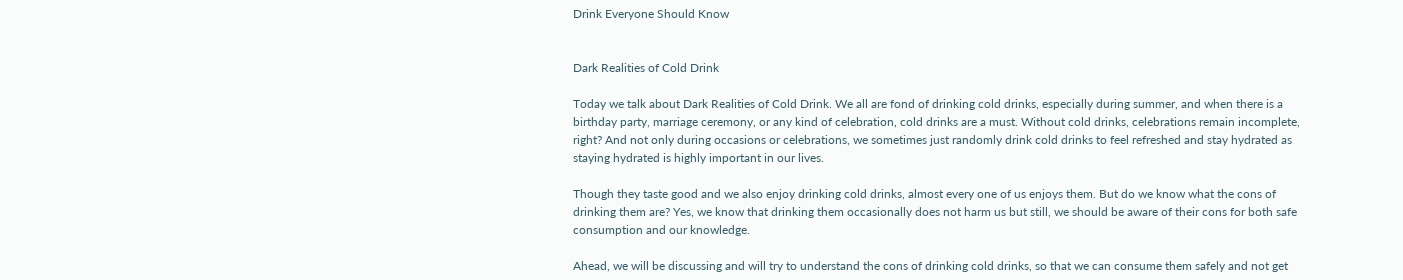Drink Everyone Should Know


Dark Realities of Cold Drink

Today we talk about Dark Realities of Cold Drink. We all are fond of drinking cold drinks, especially during summer, and when there is a birthday party, marriage ceremony, or any kind of celebration, cold drinks are a must. Without cold drinks, celebrations remain incomplete, right? And not only during occasions or celebrations, we sometimes just randomly drink cold drinks to feel refreshed and stay hydrated as staying hydrated is highly important in our lives.

Though they taste good and we also enjoy drinking cold drinks, almost every one of us enjoys them. But do we know what the cons of drinking them are? Yes, we know that drinking them occasionally does not harm us but still, we should be aware of their cons for both safe consumption and our knowledge.

Ahead, we will be discussing and will try to understand the cons of drinking cold drinks, so that we can consume them safely and not get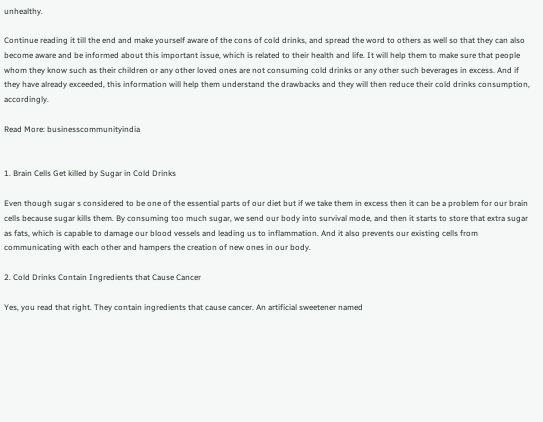unhealthy.

Continue reading it till the end and make yourself aware of the cons of cold drinks, and spread the word to others as well so that they can also become aware and be informed about this important issue, which is related to their health and life. It will help them to make sure that people whom they know such as their children or any other loved ones are not consuming cold drinks or any other such beverages in excess. And if they have already exceeded, this information will help them understand the drawbacks and they will then reduce their cold drinks consumption, accordingly.

Read More: businesscommunityindia


1. Brain Cells Get killed by Sugar in Cold Drinks

Even though sugar s considered to be one of the essential parts of our diet but if we take them in excess then it can be a problem for our brain cells because sugar kills them. By consuming too much sugar, we send our body into survival mode, and then it starts to store that extra sugar as fats, which is capable to damage our blood vessels and leading us to inflammation. And it also prevents our existing cells from communicating with each other and hampers the creation of new ones in our body.

2. Cold Drinks Contain Ingredients that Cause Cancer

Yes, you read that right. They contain ingredients that cause cancer. An artificial sweetener named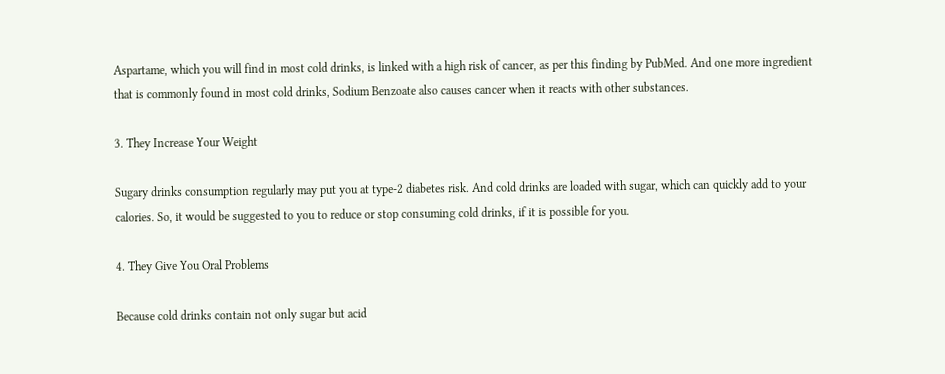Aspartame, which you will find in most cold drinks, is linked with a high risk of cancer, as per this finding by PubMed. And one more ingredient that is commonly found in most cold drinks, Sodium Benzoate also causes cancer when it reacts with other substances.

3. They Increase Your Weight

Sugary drinks consumption regularly may put you at type-2 diabetes risk. And cold drinks are loaded with sugar, which can quickly add to your calories. So, it would be suggested to you to reduce or stop consuming cold drinks, if it is possible for you.

4. They Give You Oral Problems

Because cold drinks contain not only sugar but acid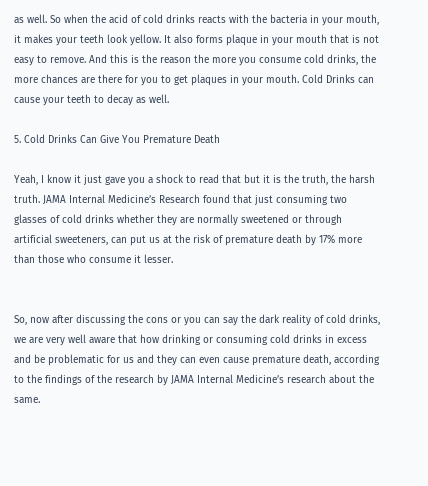as well. So when the acid of cold drinks reacts with the bacteria in your mouth, it makes your teeth look yellow. It also forms plaque in your mouth that is not easy to remove. And this is the reason the more you consume cold drinks, the more chances are there for you to get plaques in your mouth. Cold Drinks can cause your teeth to decay as well.

5. Cold Drinks Can Give You Premature Death

Yeah, I know it just gave you a shock to read that but it is the truth, the harsh truth. JAMA Internal Medicine’s Research found that just consuming two glasses of cold drinks whether they are normally sweetened or through artificial sweeteners, can put us at the risk of premature death by 17% more than those who consume it lesser.


So, now after discussing the cons or you can say the dark reality of cold drinks, we are very well aware that how drinking or consuming cold drinks in excess and be problematic for us and they can even cause premature death, according to the findings of the research by JAMA Internal Medicine’s research about the same.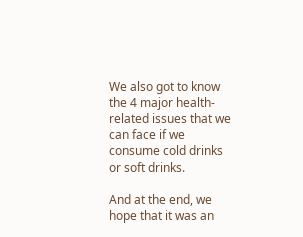We also got to know the 4 major health-related issues that we can face if we consume cold drinks or soft drinks.

And at the end, we hope that it was an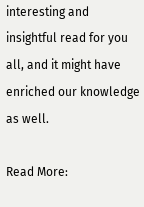interesting and insightful read for you all, and it might have enriched our knowledge as well.

Read More: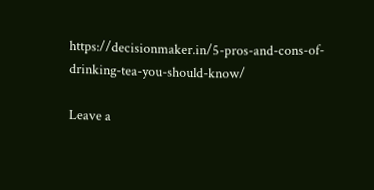https://decisionmaker.in/5-pros-and-cons-of-drinking-tea-you-should-know/

Leave a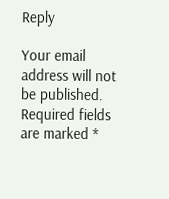Reply

Your email address will not be published. Required fields are marked *